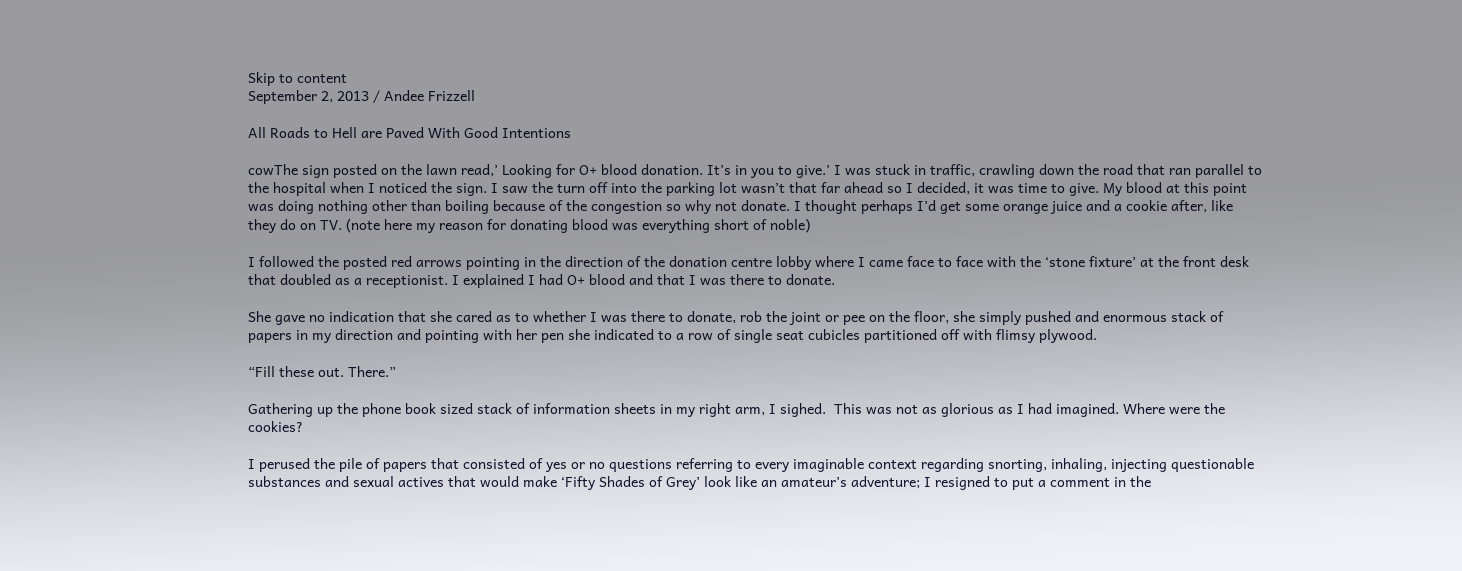Skip to content
September 2, 2013 / Andee Frizzell

All Roads to Hell are Paved With Good Intentions

cowThe sign posted on the lawn read,’ Looking for O+ blood donation. It’s in you to give.’ I was stuck in traffic, crawling down the road that ran parallel to the hospital when I noticed the sign. I saw the turn off into the parking lot wasn’t that far ahead so I decided, it was time to give. My blood at this point was doing nothing other than boiling because of the congestion so why not donate. I thought perhaps I’d get some orange juice and a cookie after, like they do on TV. (note here my reason for donating blood was everything short of noble)

I followed the posted red arrows pointing in the direction of the donation centre lobby where I came face to face with the ‘stone fixture’ at the front desk that doubled as a receptionist. I explained I had O+ blood and that I was there to donate.

She gave no indication that she cared as to whether I was there to donate, rob the joint or pee on the floor, she simply pushed and enormous stack of papers in my direction and pointing with her pen she indicated to a row of single seat cubicles partitioned off with flimsy plywood.

“Fill these out. There.”

Gathering up the phone book sized stack of information sheets in my right arm, I sighed.  This was not as glorious as I had imagined. Where were the cookies?

I perused the pile of papers that consisted of yes or no questions referring to every imaginable context regarding snorting, inhaling, injecting questionable substances and sexual actives that would make ‘Fifty Shades of Grey’ look like an amateur’s adventure; I resigned to put a comment in the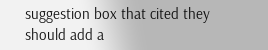suggestion box that cited they should add a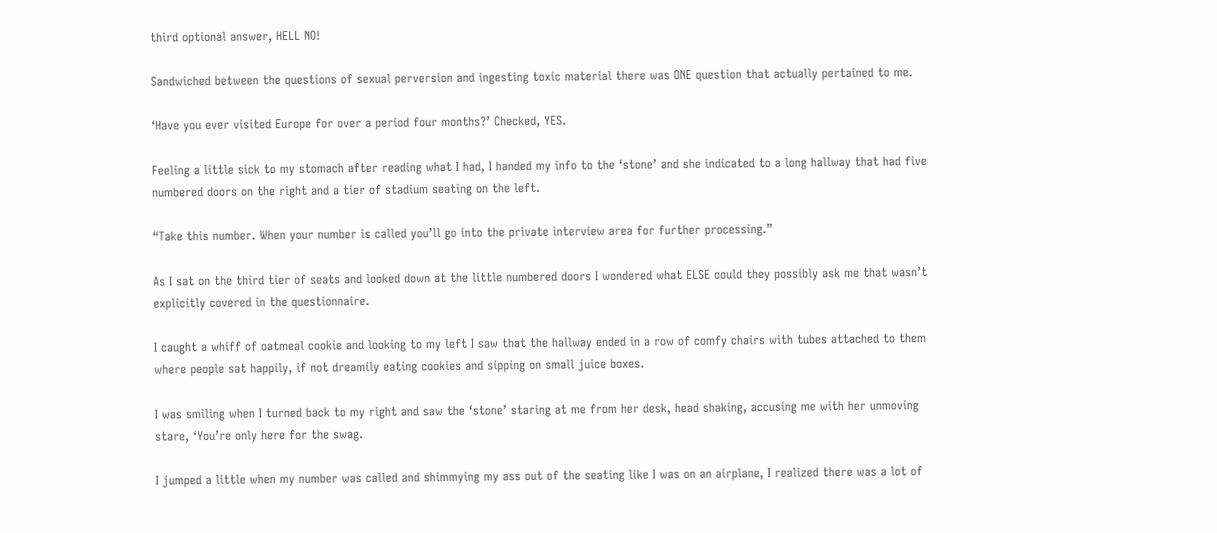third optional answer, HELL NO!

Sandwiched between the questions of sexual perversion and ingesting toxic material there was ONE question that actually pertained to me.

‘Have you ever visited Europe for over a period four months?’ Checked, YES.

Feeling a little sick to my stomach after reading what I had, I handed my info to the ‘stone’ and she indicated to a long hallway that had five numbered doors on the right and a tier of stadium seating on the left.

“Take this number. When your number is called you’ll go into the private interview area for further processing.”

As I sat on the third tier of seats and looked down at the little numbered doors I wondered what ELSE could they possibly ask me that wasn’t explicitly covered in the questionnaire.

I caught a whiff of oatmeal cookie and looking to my left I saw that the hallway ended in a row of comfy chairs with tubes attached to them where people sat happily, if not dreamily eating cookies and sipping on small juice boxes.

I was smiling when I turned back to my right and saw the ‘stone’ staring at me from her desk, head shaking, accusing me with her unmoving stare, ‘You’re only here for the swag.

I jumped a little when my number was called and shimmying my ass out of the seating like I was on an airplane, I realized there was a lot of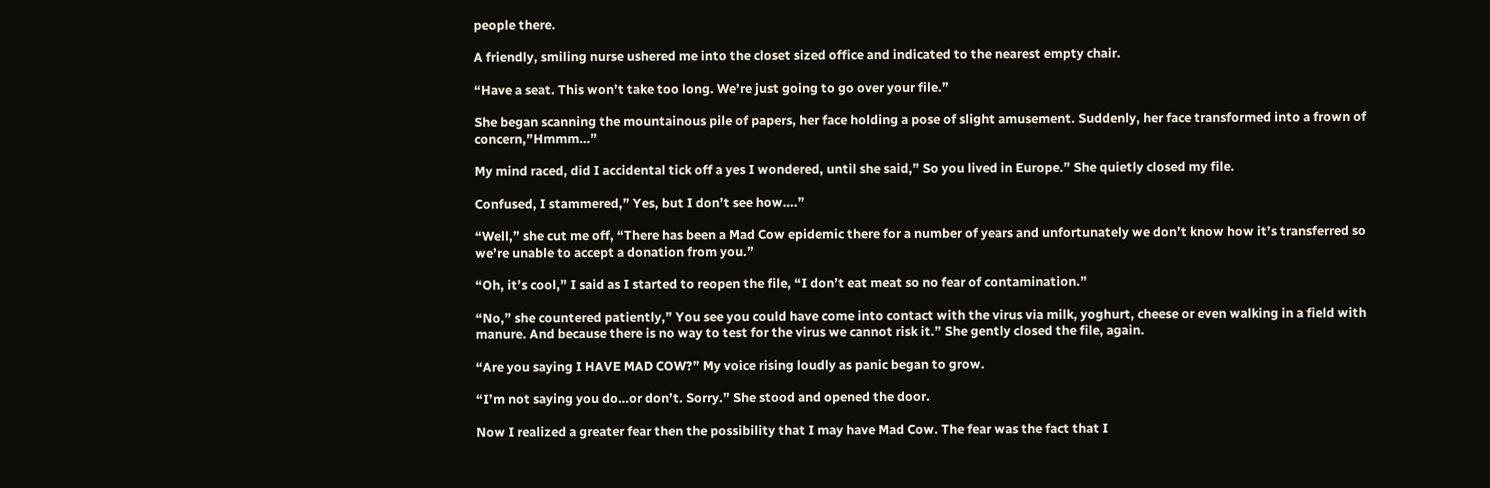people there.

A friendly, smiling nurse ushered me into the closet sized office and indicated to the nearest empty chair.

“Have a seat. This won’t take too long. We’re just going to go over your file.”

She began scanning the mountainous pile of papers, her face holding a pose of slight amusement. Suddenly, her face transformed into a frown of concern,”Hmmm…”

My mind raced, did I accidental tick off a yes I wondered, until she said,” So you lived in Europe.” She quietly closed my file.

Confused, I stammered,” Yes, but I don’t see how….”

“Well,” she cut me off, “There has been a Mad Cow epidemic there for a number of years and unfortunately we don’t know how it’s transferred so we’re unable to accept a donation from you.”

“Oh, it’s cool,” I said as I started to reopen the file, “I don’t eat meat so no fear of contamination.”

“No,” she countered patiently,” You see you could have come into contact with the virus via milk, yoghurt, cheese or even walking in a field with manure. And because there is no way to test for the virus we cannot risk it.” She gently closed the file, again.

“Are you saying I HAVE MAD COW?” My voice rising loudly as panic began to grow.

“I’m not saying you do…or don’t. Sorry.” She stood and opened the door.

Now I realized a greater fear then the possibility that I may have Mad Cow. The fear was the fact that I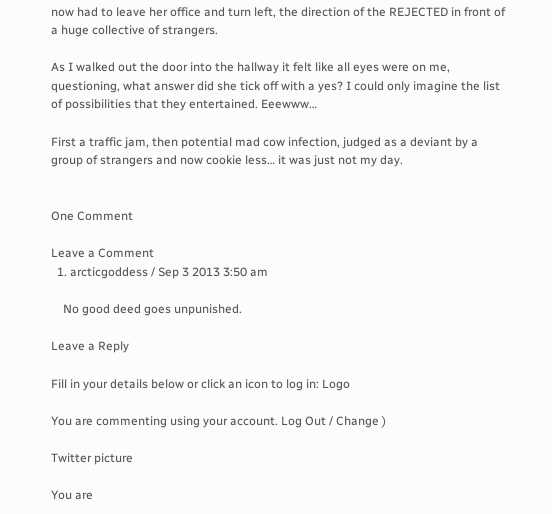now had to leave her office and turn left, the direction of the REJECTED in front of a huge collective of strangers.

As I walked out the door into the hallway it felt like all eyes were on me, questioning, what answer did she tick off with a yes? I could only imagine the list of possibilities that they entertained. Eeewww…

First a traffic jam, then potential mad cow infection, judged as a deviant by a group of strangers and now cookie less… it was just not my day.


One Comment

Leave a Comment
  1. arcticgoddess / Sep 3 2013 3:50 am

    No good deed goes unpunished.

Leave a Reply

Fill in your details below or click an icon to log in: Logo

You are commenting using your account. Log Out / Change )

Twitter picture

You are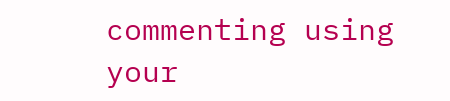commenting using your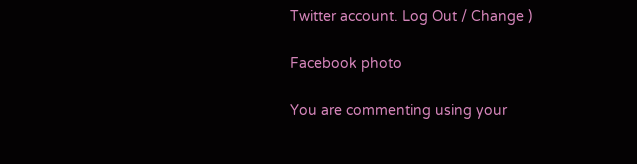Twitter account. Log Out / Change )

Facebook photo

You are commenting using your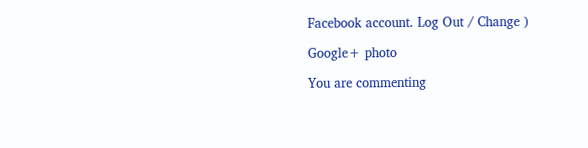Facebook account. Log Out / Change )

Google+ photo

You are commenting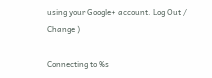using your Google+ account. Log Out / Change )

Connecting to %s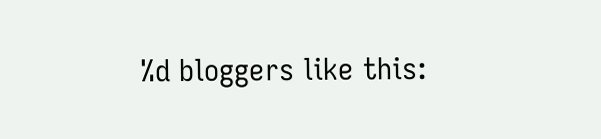%d bloggers like this: